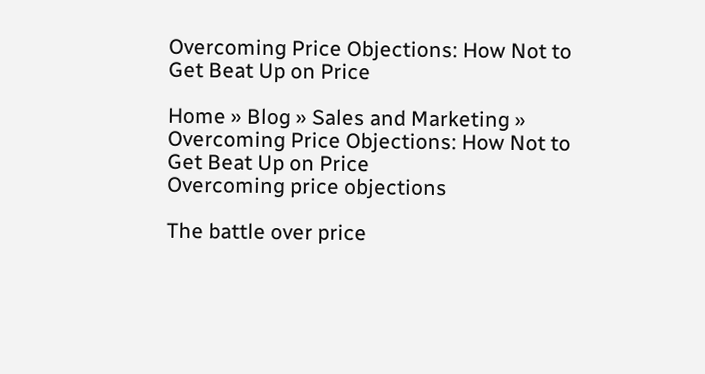Overcoming Price Objections: How Not to Get Beat Up on Price

Home » Blog » Sales and Marketing » Overcoming Price Objections: How Not to Get Beat Up on Price
Overcoming price objections

The battle over price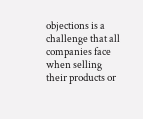objections is a challenge that all companies face when selling their products or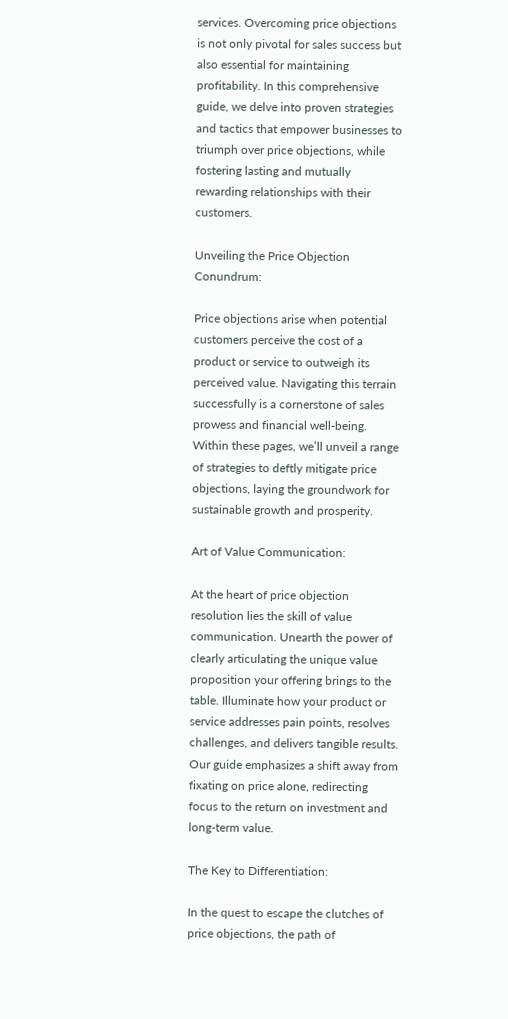services. Overcoming price objections is not only pivotal for sales success but also essential for maintaining profitability. In this comprehensive guide, we delve into proven strategies and tactics that empower businesses to triumph over price objections, while fostering lasting and mutually rewarding relationships with their customers.

Unveiling the Price Objection Conundrum:

Price objections arise when potential customers perceive the cost of a product or service to outweigh its perceived value. Navigating this terrain successfully is a cornerstone of sales prowess and financial well-being. Within these pages, we’ll unveil a range of strategies to deftly mitigate price objections, laying the groundwork for sustainable growth and prosperity.

Art of Value Communication:

At the heart of price objection resolution lies the skill of value communication. Unearth the power of clearly articulating the unique value proposition your offering brings to the table. Illuminate how your product or service addresses pain points, resolves challenges, and delivers tangible results. Our guide emphasizes a shift away from fixating on price alone, redirecting focus to the return on investment and long-term value.

The Key to Differentiation:

In the quest to escape the clutches of price objections, the path of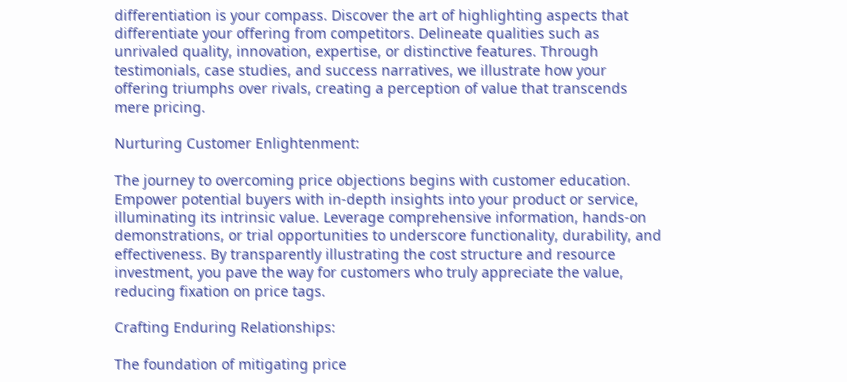differentiation is your compass. Discover the art of highlighting aspects that differentiate your offering from competitors. Delineate qualities such as unrivaled quality, innovation, expertise, or distinctive features. Through testimonials, case studies, and success narratives, we illustrate how your offering triumphs over rivals, creating a perception of value that transcends mere pricing.

Nurturing Customer Enlightenment:

The journey to overcoming price objections begins with customer education. Empower potential buyers with in-depth insights into your product or service, illuminating its intrinsic value. Leverage comprehensive information, hands-on demonstrations, or trial opportunities to underscore functionality, durability, and effectiveness. By transparently illustrating the cost structure and resource investment, you pave the way for customers who truly appreciate the value, reducing fixation on price tags.

Crafting Enduring Relationships:

The foundation of mitigating price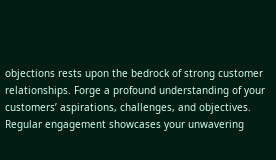objections rests upon the bedrock of strong customer relationships. Forge a profound understanding of your customers’ aspirations, challenges, and objectives. Regular engagement showcases your unwavering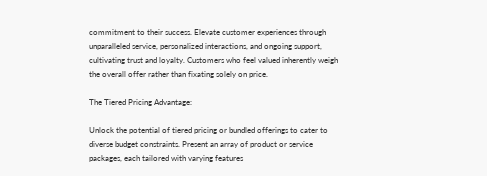commitment to their success. Elevate customer experiences through unparalleled service, personalized interactions, and ongoing support, cultivating trust and loyalty. Customers who feel valued inherently weigh the overall offer rather than fixating solely on price.

The Tiered Pricing Advantage:

Unlock the potential of tiered pricing or bundled offerings to cater to diverse budget constraints. Present an array of product or service packages, each tailored with varying features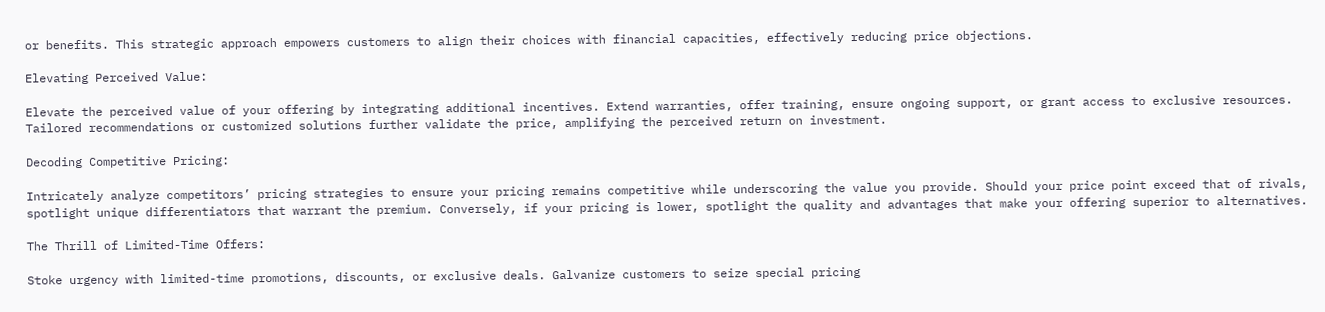or benefits. This strategic approach empowers customers to align their choices with financial capacities, effectively reducing price objections.

Elevating Perceived Value:

Elevate the perceived value of your offering by integrating additional incentives. Extend warranties, offer training, ensure ongoing support, or grant access to exclusive resources. Tailored recommendations or customized solutions further validate the price, amplifying the perceived return on investment.

Decoding Competitive Pricing:

Intricately analyze competitors’ pricing strategies to ensure your pricing remains competitive while underscoring the value you provide. Should your price point exceed that of rivals, spotlight unique differentiators that warrant the premium. Conversely, if your pricing is lower, spotlight the quality and advantages that make your offering superior to alternatives.

The Thrill of Limited-Time Offers:

Stoke urgency with limited-time promotions, discounts, or exclusive deals. Galvanize customers to seize special pricing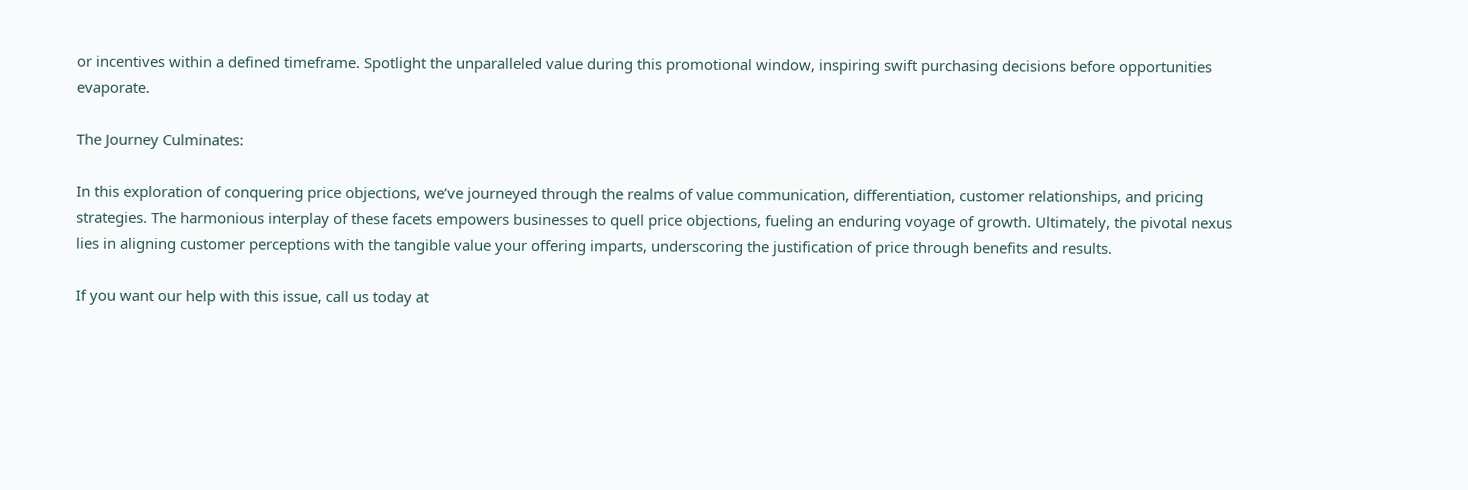or incentives within a defined timeframe. Spotlight the unparalleled value during this promotional window, inspiring swift purchasing decisions before opportunities evaporate.

The Journey Culminates:

In this exploration of conquering price objections, we’ve journeyed through the realms of value communication, differentiation, customer relationships, and pricing strategies. The harmonious interplay of these facets empowers businesses to quell price objections, fueling an enduring voyage of growth. Ultimately, the pivotal nexus lies in aligning customer perceptions with the tangible value your offering imparts, underscoring the justification of price through benefits and results.

If you want our help with this issue, call us today at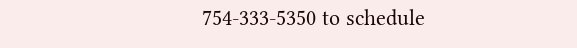754-333-5350 to schedule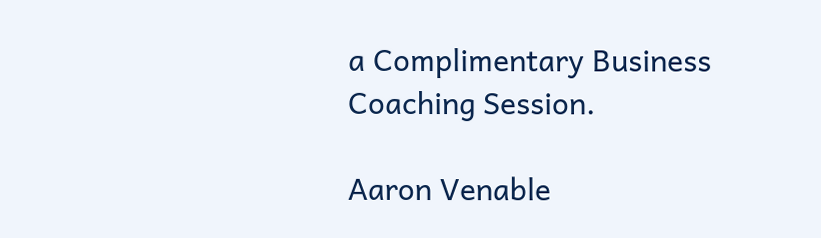a Complimentary Business Coaching Session.

Aaron Venable